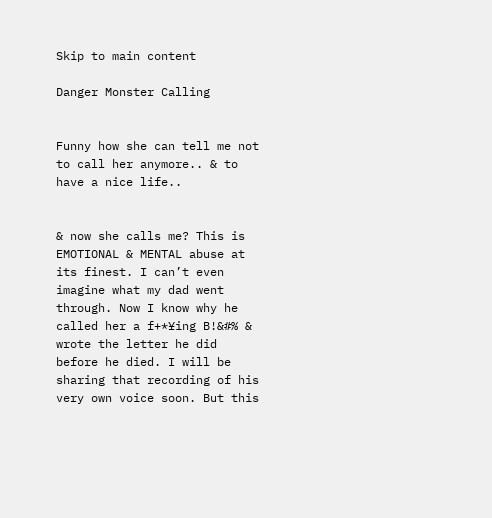Skip to main content

Danger Monster Calling


Funny how she can tell me not to call her anymore.. & to have a nice life..


& now she calls me? This is EMOTIONAL & MENTAL abuse at its finest. I can’t even imagine what my dad went through. Now I know why he called her a f+*¥ing B!&#% & wrote the letter he did before he died. I will be sharing that recording of his very own voice soon. But this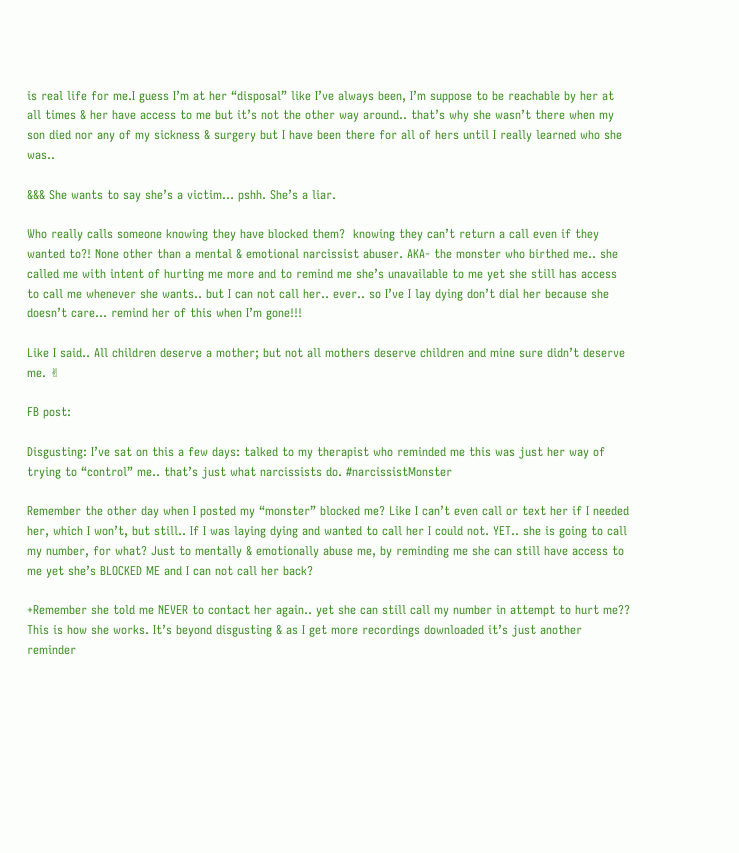is real life for me.I guess I’m at her “disposal” like I’ve always been, I’m suppose to be reachable by her at all times & her have access to me but it’s not the other way around.. that’s why she wasn’t there when my son died nor any of my sickness & surgery but I have been there for all of hers until I really learned who she was..

&&& She wants to say she’s a victim… pshh. She’s a liar.

Who really calls someone knowing they have blocked them?  knowing they can’t return a call even if they wanted to?! None other than a mental & emotional narcissist abuser. AKA- the monster who birthed me.. she called me with intent of hurting me more and to remind me she’s unavailable to me yet she still has access to call me whenever she wants.. but I can not call her.. ever.. so I’ve I lay dying don’t dial her because she doesn’t care… remind her of this when I’m gone!!!

Like I said.. All children deserve a mother; but not all mothers deserve children and mine sure didn’t deserve me. ✌

FB post:

Disgusting: I’ve sat on this a few days: talked to my therapist who reminded me this was just her way of trying to “control” me.. that’s just what narcissists do. #narcissistMonster

Remember the other day when I posted my “monster” blocked me? Like I can’t even call or text her if I needed her, which I won’t, but still.. If I was laying dying and wanted to call her I could not. YET.. she is going to call my number, for what? Just to mentally & emotionally abuse me, by reminding me she can still have access to me yet she’s BLOCKED ME and I can not call her back?

+Remember she told me NEVER to contact her again.. yet she can still call my number in attempt to hurt me?? This is how she works. It’s beyond disgusting & as I get more recordings downloaded it’s just another reminder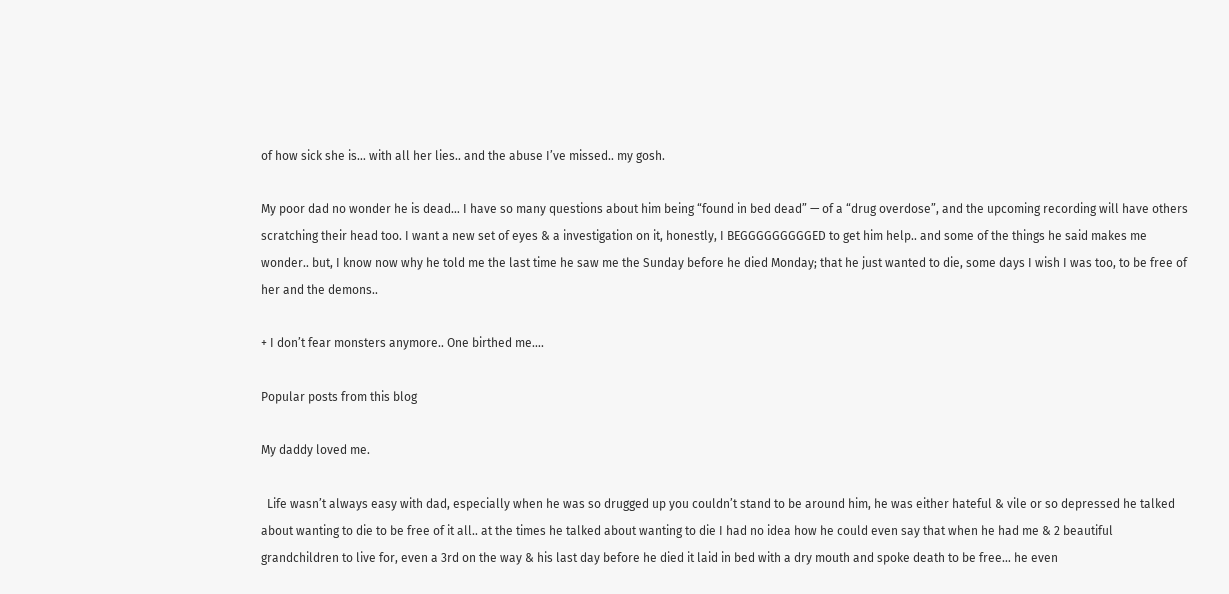of how sick she is… with all her lies.. and the abuse I’ve missed.. my gosh.

My poor dad no wonder he is dead… I have so many questions about him being “found in bed dead” — of a “drug overdose”, and the upcoming recording will have others scratching their head too. I want a new set of eyes & a investigation on it, honestly, I BEGGGGGGGGGED to get him help.. and some of the things he said makes me wonder.. but, I know now why he told me the last time he saw me the Sunday before he died Monday; that he just wanted to die, some days I wish I was too, to be free of her and the demons..

+ I don’t fear monsters anymore.. One birthed me….

Popular posts from this blog

My daddy loved me.

  Life wasn’t always easy with dad, especially when he was so drugged up you couldn’t stand to be around him, he was either hateful & vile or so depressed he talked about wanting to die to be free of it all.. at the times he talked about wanting to die I had no idea how he could even say that when he had me & 2 beautiful grandchildren to live for, even a 3rd on the way & his last day before he died it laid in bed with a dry mouth and spoke death to be free… he even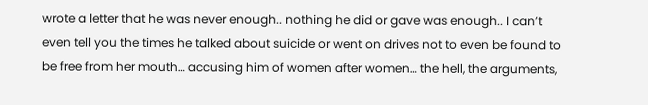wrote a letter that he was never enough.. nothing he did or gave was enough.. I can’t even tell you the times he talked about suicide or went on drives not to even be found to be free from her mouth… accusing him of women after women… the hell, the arguments,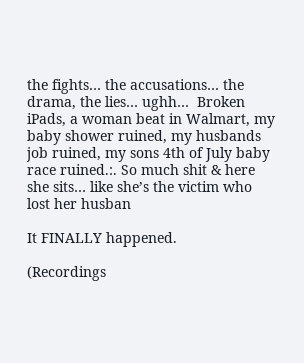the fights… the accusations… the drama, the lies… ughh…  Broken iPads, a woman beat in Walmart, my baby shower ruined, my husbands job ruined, my sons 4th of July baby race ruined.:. So much shit & here she sits… like she’s the victim who lost her husban

It FINALLY happened.

(Recordings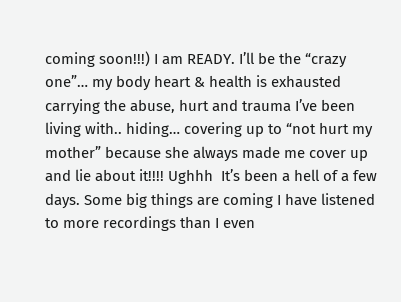coming soon!!!) I am READY. I’ll be the “crazy one”… my body heart & health is exhausted carrying the abuse, hurt and trauma I’ve been living with.. hiding… covering up to “not hurt my mother” because she always made me cover up and lie about it!!!! Ughhh  It’s been a hell of a few days. Some big things are coming I have listened to more recordings than I even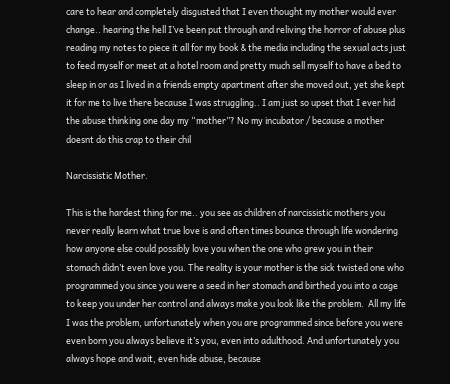care to hear and completely disgusted that I even thought my mother would ever change.. hearing the hell I’ve been put through and reliving the horror of abuse plus reading my notes to piece it all for my book & the media including the sexual acts just to feed myself or meet at a hotel room and pretty much sell myself to have a bed to sleep in or as I lived in a friends empty apartment after she moved out, yet she kept it for me to live there because I was struggling.. I am just so upset that I ever hid the abuse thinking one day my “mother”? No my incubator / because a mother doesnt do this crap to their chil

Narcissistic Mother.

This is the hardest thing for me.. you see as children of narcissistic mothers you never really learn what true love is and often times bounce through life wondering how anyone else could possibly love you when the one who grew you in their stomach didn’t even love you. The reality is your mother is the sick twisted one who programmed you since you were a seed in her stomach and birthed you into a cage to keep you under her control and always make you look like the problem.  All my life I was the problem, unfortunately when you are programmed since before you were even born you always believe it’s you, even into adulthood. And unfortunately you always hope and wait, even hide abuse, because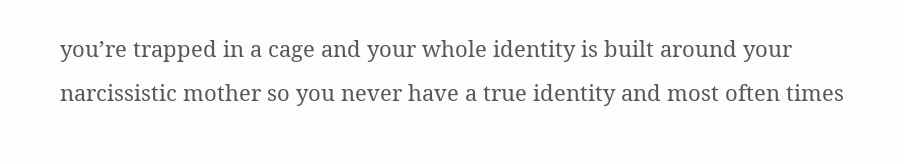you’re trapped in a cage and your whole identity is built around your narcissistic mother so you never have a true identity and most often times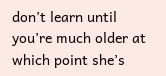don’t learn until you’re much older at which point she’s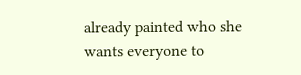already painted who she wants everyone to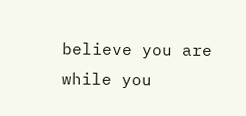believe you are while you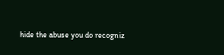hide the abuse you do recogniz